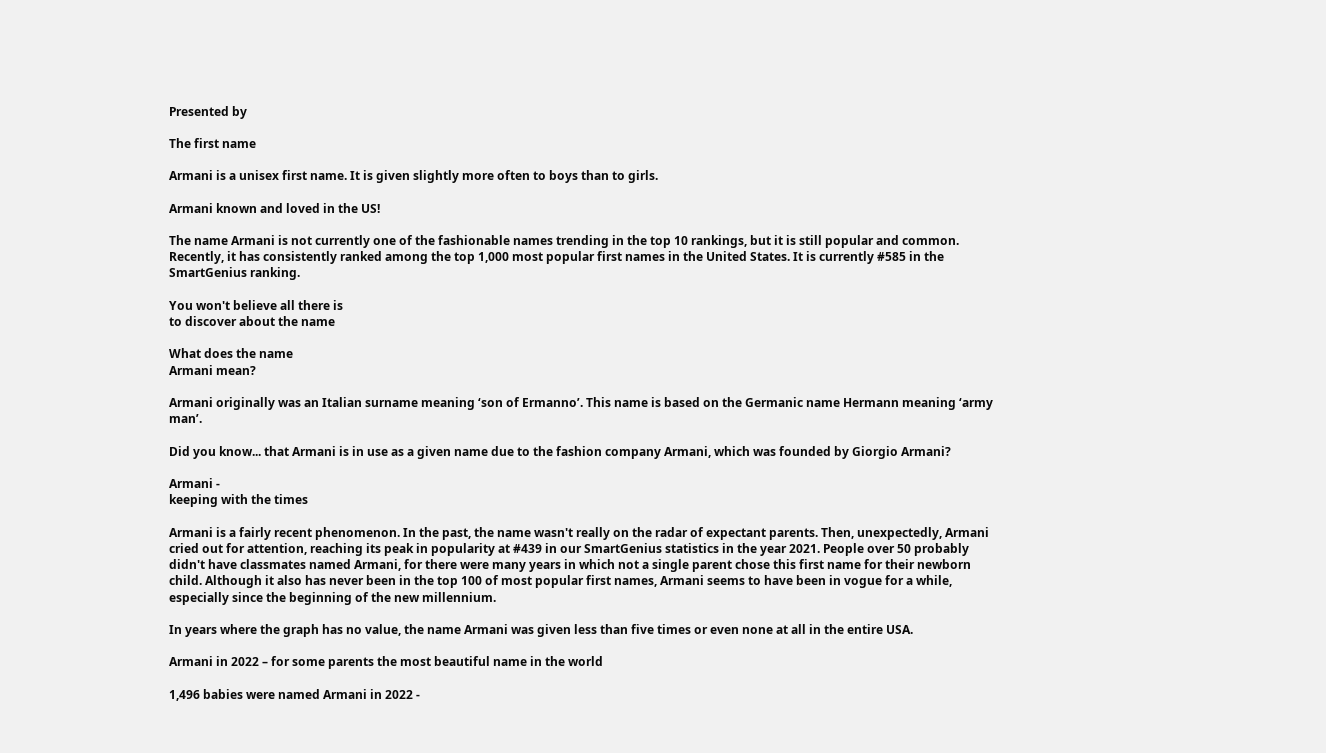Presented by

The first name

Armani is a unisex first name. It is given slightly more often to boys than to girls.

Armani known and loved in the US!

The name Armani is not currently one of the fashionable names trending in the top 10 rankings, but it is still popular and common. Recently, it has consistently ranked among the top 1,000 most popular first names in the United States. It is currently #585 in the SmartGenius ranking.

You won't believe all there is
to discover about the name

What does the name
Armani mean?

Armani originally was an Italian surname meaning ‘son of Ermanno’. This name is based on the Germanic name Hermann meaning ‘army man’.

Did you know... that Armani is in use as a given name due to the fashion company Armani, which was founded by Giorgio Armani?

Armani -
keeping with the times

Armani is a fairly recent phenomenon. In the past, the name wasn't really on the radar of expectant parents. Then, unexpectedly, Armani cried out for attention, reaching its peak in popularity at #439 in our SmartGenius statistics in the year 2021. People over 50 probably didn't have classmates named Armani, for there were many years in which not a single parent chose this first name for their newborn child. Although it also has never been in the top 100 of most popular first names, Armani seems to have been in vogue for a while, especially since the beginning of the new millennium.

In years where the graph has no value, the name Armani was given less than five times or even none at all in the entire USA.

Armani in 2022 – for some parents the most beautiful name in the world

1,496 babies were named Armani in 2022 -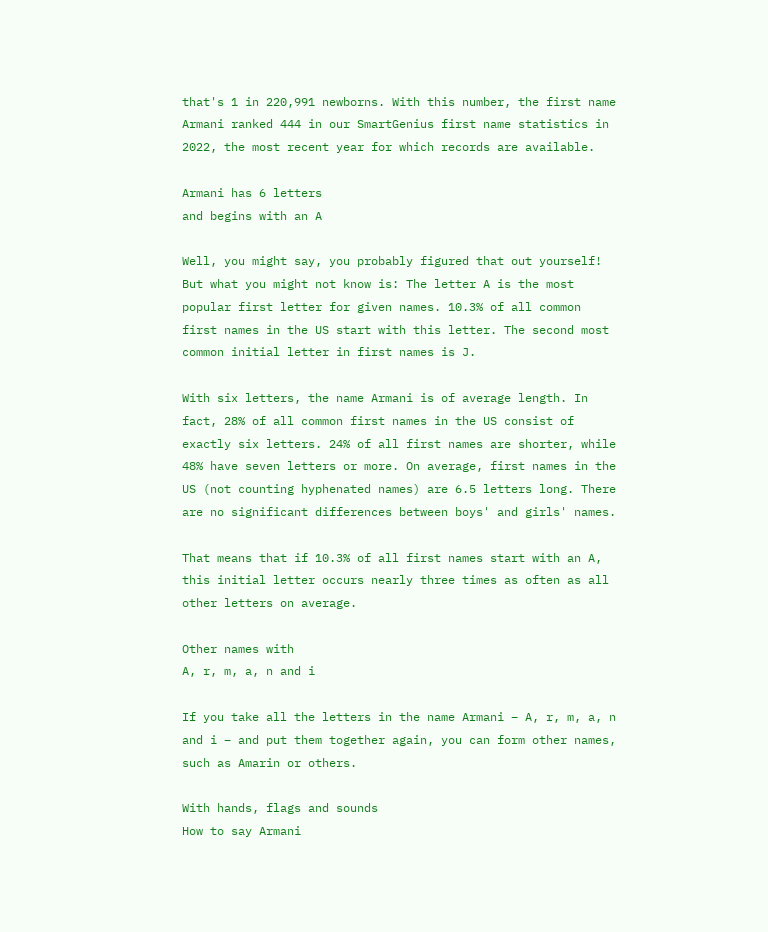that's 1 in 220,991 newborns. With this number, the first name Armani ranked 444 in our SmartGenius first name statistics in 2022, the most recent year for which records are available.

Armani has 6 letters
and begins with an A

Well, you might say, you probably figured that out yourself! But what you might not know is: The letter A is the most popular first letter for given names. 10.3% of all common first names in the US start with this letter. The second most common initial letter in first names is J.

With six letters, the name Armani is of average length. In fact, 28% of all common first names in the US consist of exactly six letters. 24% of all first names are shorter, while 48% have seven letters or more. On average, first names in the US (not counting hyphenated names) are 6.5 letters long. There are no significant differences between boys' and girls' names.

That means that if 10.3% of all first names start with an A, this initial letter occurs nearly three times as often as all other letters on average.

Other names with
A, r, m, a, n and i

If you take all the letters in the name Armani – A, r, m, a, n and i – and put them together again, you can form other names, such as Amarin or others.

With hands, flags and sounds
How to say Armani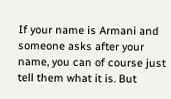If your name is Armani and someone asks after your name, you can of course just tell them what it is. But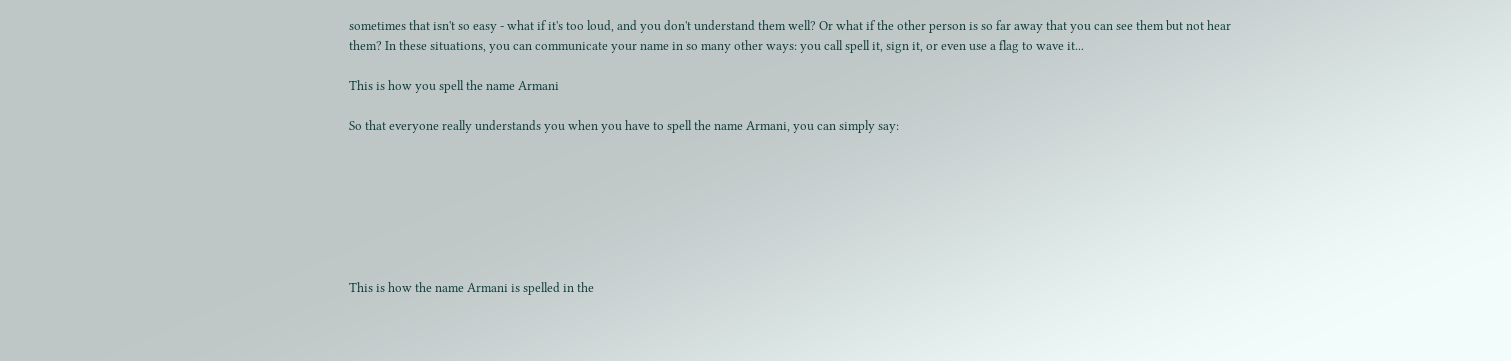sometimes that isn't so easy - what if it's too loud, and you don't understand them well? Or what if the other person is so far away that you can see them but not hear them? In these situations, you can communicate your name in so many other ways: you call spell it, sign it, or even use a flag to wave it...

This is how you spell the name Armani

So that everyone really understands you when you have to spell the name Armani, you can simply say:







This is how the name Armani is spelled in the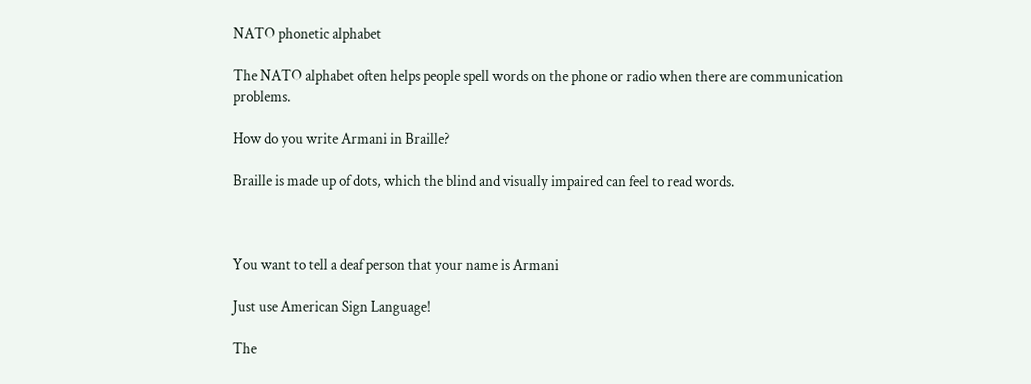NATO phonetic alphabet

The NATO alphabet often helps people spell words on the phone or radio when there are communication problems.

How do you write Armani in Braille?

Braille is made up of dots, which the blind and visually impaired can feel to read words.



You want to tell a deaf person that your name is Armani

Just use American Sign Language!

The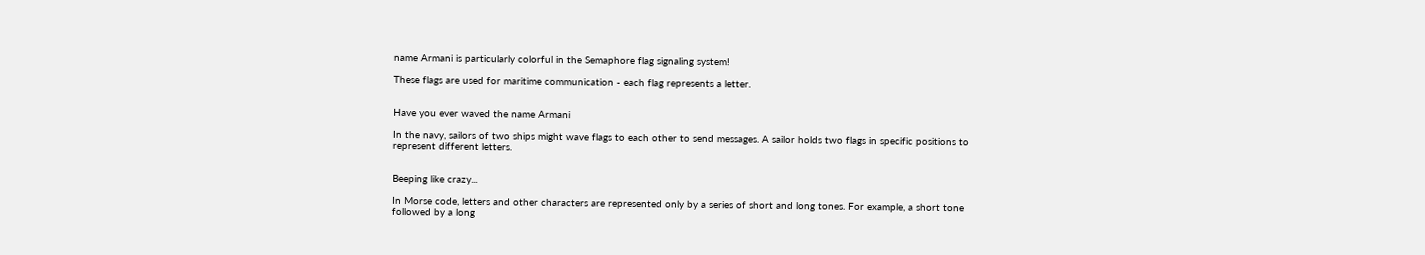name Armani is particularly colorful in the Semaphore flag signaling system!

These flags are used for maritime communication - each flag represents a letter.


Have you ever waved the name Armani

In the navy, sailors of two ships might wave flags to each other to send messages. A sailor holds two flags in specific positions to represent different letters.


Beeping like crazy...

In Morse code, letters and other characters are represented only by a series of short and long tones. For example, a short tone followed by a long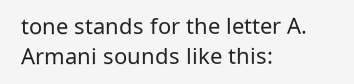tone stands for the letter A. Armani sounds like this: